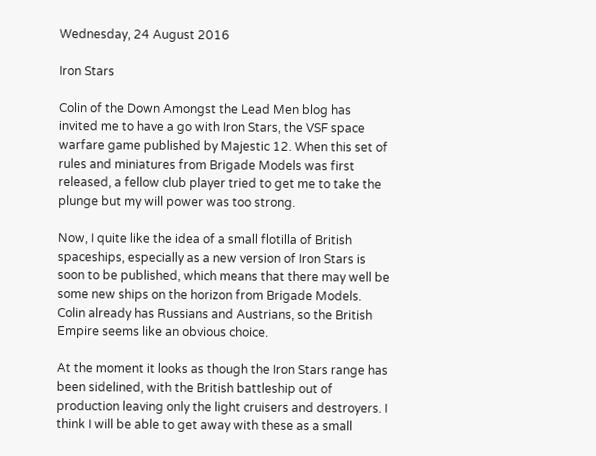Wednesday, 24 August 2016

Iron Stars

Colin of the Down Amongst the Lead Men blog has invited me to have a go with Iron Stars, the VSF space warfare game published by Majestic 12. When this set of rules and miniatures from Brigade Models was first released, a fellow club player tried to get me to take the plunge but my will power was too strong.

Now, I quite like the idea of a small flotilla of British spaceships, especially as a new version of Iron Stars is soon to be published, which means that there may well be some new ships on the horizon from Brigade Models. Colin already has Russians and Austrians, so the British Empire seems like an obvious choice.

At the moment it looks as though the Iron Stars range has been sidelined, with the British battleship out of production leaving only the light cruisers and destroyers. I think I will be able to get away with these as a small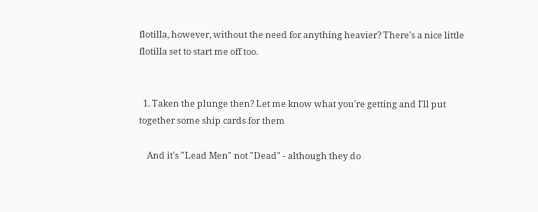flotilla, however, without the need for anything heavier? There's a nice little flotilla set to start me off too.


  1. Taken the plunge then? Let me know what you're getting and I'll put together some ship cards for them

    And it's "Lead Men" not "Dead" - although they do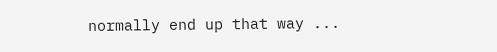normally end up that way ...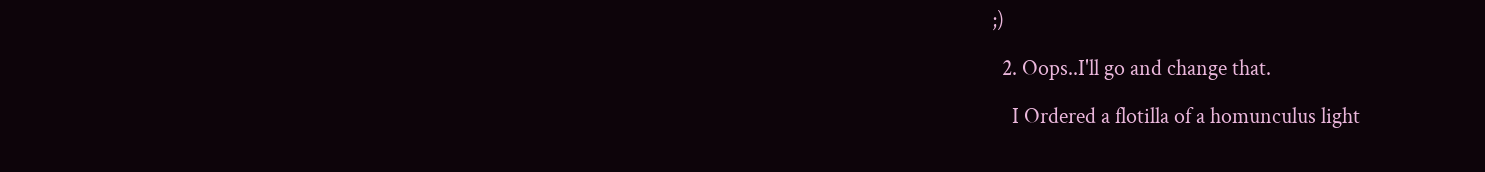;)

  2. Oops..I'll go and change that.

    I Ordered a flotilla of a homunculus light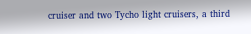cruiser and two Tycho light cruisers, a third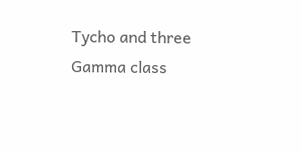Tycho and three Gamma class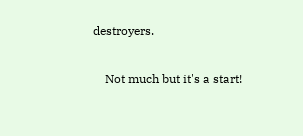destroyers.

    Not much but it's a start!